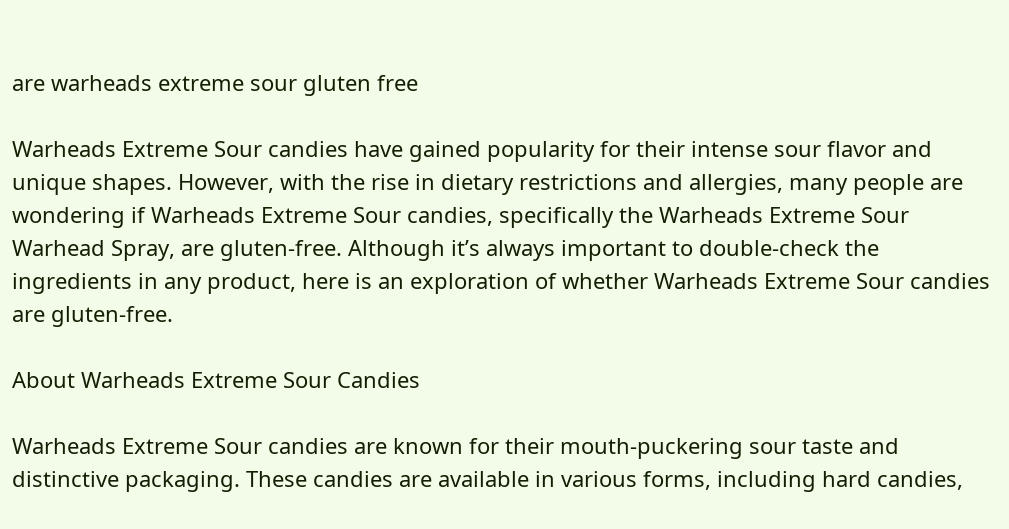are warheads extreme sour gluten free

Warheads Extreme Sour candies have gained popularity for their intense sour flavor and unique shapes. However, with the rise in dietary restrictions and allergies, many people are wondering if Warheads Extreme Sour candies, specifically the Warheads Extreme Sour Warhead Spray, are gluten-free. Although it’s always important to double-check the ingredients in any product, here is an exploration of whether Warheads Extreme Sour candies are gluten-free.

About Warheads Extreme Sour Candies

Warheads Extreme Sour candies are known for their mouth-puckering sour taste and distinctive packaging. These candies are available in various forms, including hard candies,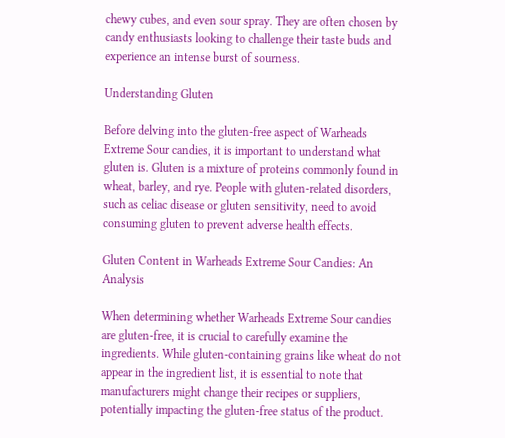chewy cubes, and even sour spray. They are often chosen by candy enthusiasts looking to challenge their taste buds and experience an intense burst of sourness.

Understanding Gluten

Before delving into the gluten-free aspect of Warheads Extreme Sour candies, it is important to understand what gluten is. Gluten is a mixture of proteins commonly found in wheat, barley, and rye. People with gluten-related disorders, such as celiac disease or gluten sensitivity, need to avoid consuming gluten to prevent adverse health effects.

Gluten Content in Warheads Extreme Sour Candies: An Analysis

When determining whether Warheads Extreme Sour candies are gluten-free, it is crucial to carefully examine the ingredients. While gluten-containing grains like wheat do not appear in the ingredient list, it is essential to note that manufacturers might change their recipes or suppliers, potentially impacting the gluten-free status of the product.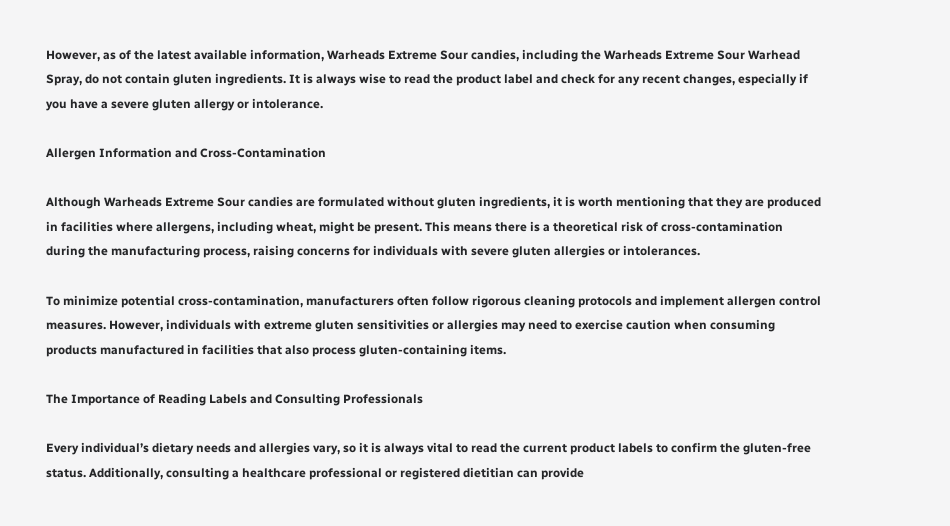However, as of the latest available information, Warheads Extreme Sour candies, including the Warheads Extreme Sour Warhead Spray, do not contain gluten ingredients. It is always wise to read the product label and check for any recent changes, especially if you have a severe gluten allergy or intolerance.

Allergen Information and Cross-Contamination

Although Warheads Extreme Sour candies are formulated without gluten ingredients, it is worth mentioning that they are produced in facilities where allergens, including wheat, might be present. This means there is a theoretical risk of cross-contamination during the manufacturing process, raising concerns for individuals with severe gluten allergies or intolerances.

To minimize potential cross-contamination, manufacturers often follow rigorous cleaning protocols and implement allergen control measures. However, individuals with extreme gluten sensitivities or allergies may need to exercise caution when consuming products manufactured in facilities that also process gluten-containing items.

The Importance of Reading Labels and Consulting Professionals

Every individual’s dietary needs and allergies vary, so it is always vital to read the current product labels to confirm the gluten-free status. Additionally, consulting a healthcare professional or registered dietitian can provide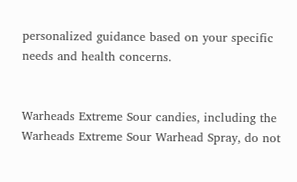personalized guidance based on your specific needs and health concerns.


Warheads Extreme Sour candies, including the Warheads Extreme Sour Warhead Spray, do not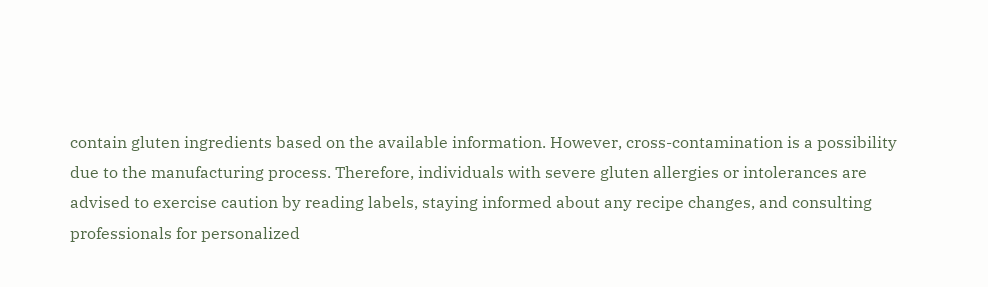contain gluten ingredients based on the available information. However, cross-contamination is a possibility due to the manufacturing process. Therefore, individuals with severe gluten allergies or intolerances are advised to exercise caution by reading labels, staying informed about any recipe changes, and consulting professionals for personalized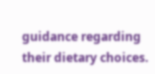guidance regarding their dietary choices.